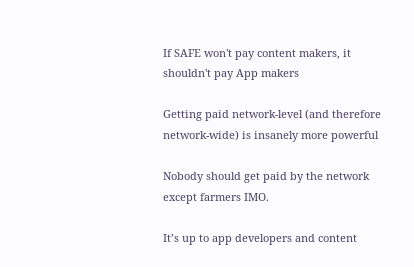If SAFE won't pay content makers, it shouldn't pay App makers

Getting paid network-level (and therefore network-wide) is insanely more powerful

Nobody should get paid by the network except farmers IMO.

It’s up to app developers and content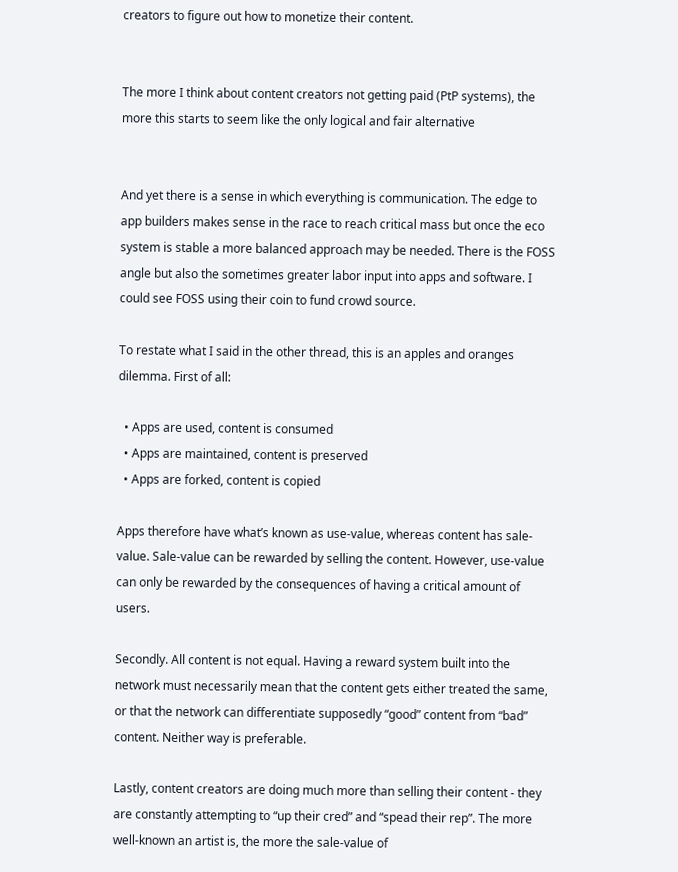creators to figure out how to monetize their content.


The more I think about content creators not getting paid (PtP systems), the more this starts to seem like the only logical and fair alternative


And yet there is a sense in which everything is communication. The edge to app builders makes sense in the race to reach critical mass but once the eco system is stable a more balanced approach may be needed. There is the FOSS angle but also the sometimes greater labor input into apps and software. I could see FOSS using their coin to fund crowd source.

To restate what I said in the other thread, this is an apples and oranges dilemma. First of all:

  • Apps are used, content is consumed
  • Apps are maintained, content is preserved
  • Apps are forked, content is copied

Apps therefore have what’s known as use-value, whereas content has sale-value. Sale-value can be rewarded by selling the content. However, use-value can only be rewarded by the consequences of having a critical amount of users.

Secondly. All content is not equal. Having a reward system built into the network must necessarily mean that the content gets either treated the same, or that the network can differentiate supposedly “good” content from “bad” content. Neither way is preferable.

Lastly, content creators are doing much more than selling their content - they are constantly attempting to “up their cred” and “spead their rep”. The more well-known an artist is, the more the sale-value of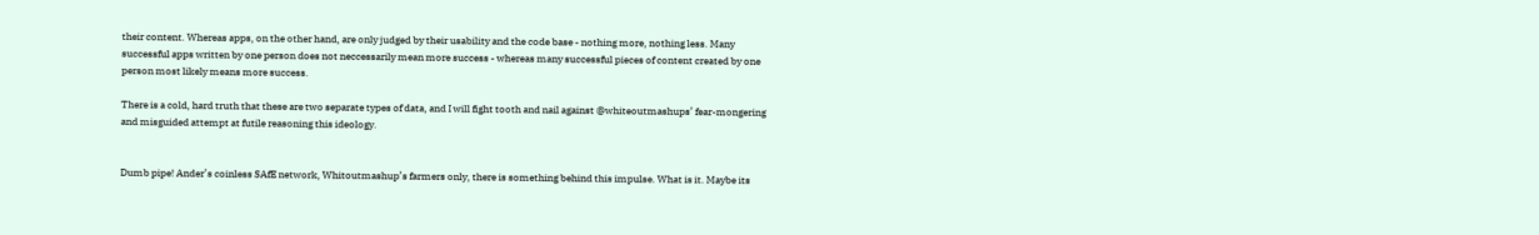their content. Whereas apps, on the other hand, are only judged by their usability and the code base - nothing more, nothing less. Many successful apps written by one person does not neccessarily mean more success - whereas many successful pieces of content created by one person most likely means more success.

There is a cold, hard truth that these are two separate types of data, and I will fight tooth and nail against @whiteoutmashups’ fear-mongering and misguided attempt at futile reasoning this ideology.


Dumb pipe! Ander’s coinless SAfE network, Whitoutmashup’s farmers only, there is something behind this impulse. What is it. Maybe its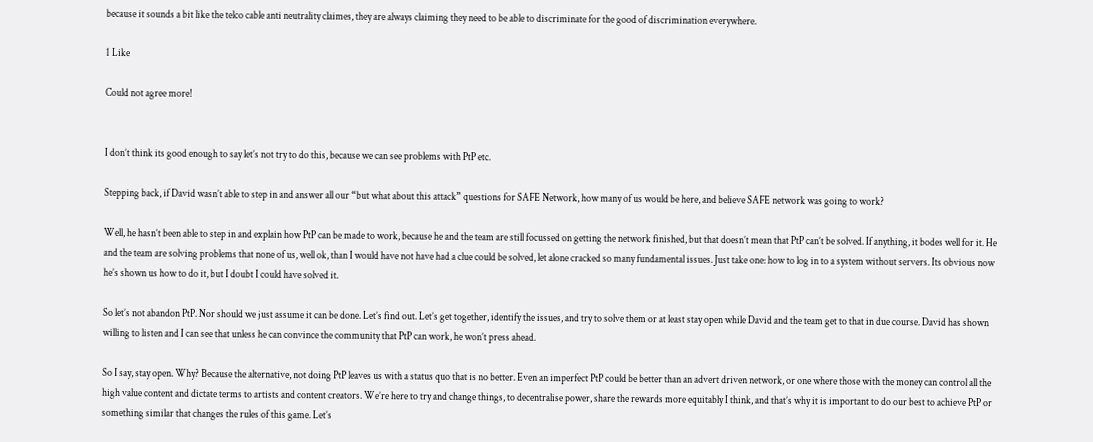because it sounds a bit like the telco cable anti neutrality claimes, they are always claiming they need to be able to discriminate for the good of discrimination everywhere.

1 Like

Could not agree more!


I don’t think its good enough to say let’s not try to do this, because we can see problems with PtP etc.

Stepping back, if David wasn’t able to step in and answer all our “but what about this attack” questions for SAFE Network, how many of us would be here, and believe SAFE network was going to work?

Well, he hasn’t been able to step in and explain how PtP can be made to work, because he and the team are still focussed on getting the network finished, but that doesn’t mean that PtP can’t be solved. If anything, it bodes well for it. He and the team are solving problems that none of us, well ok, than I would have not have had a clue could be solved, let alone cracked so many fundamental issues. Just take one: how to log in to a system without servers. Its obvious now he’s shown us how to do it, but I doubt I could have solved it.

So let’s not abandon PtP. Nor should we just assume it can be done. Let’s find out. Let’s get together, identify the issues, and try to solve them or at least stay open while David and the team get to that in due course. David has shown willing to listen and I can see that unless he can convince the community that PtP can work, he won’t press ahead.

So I say, stay open. Why? Because the alternative, not doing PtP leaves us with a status quo that is no better. Even an imperfect PtP could be better than an advert driven network, or one where those with the money can control all the high value content and dictate terms to artists and content creators. We’re here to try and change things, to decentralise power, share the rewards more equitably I think, and that’s why it is important to do our best to achieve PtP or something similar that changes the rules of this game. Let’s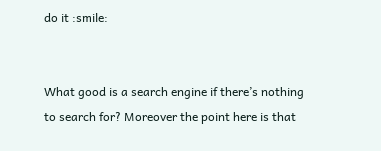do it :smile:


What good is a search engine if there’s nothing to search for? Moreover the point here is that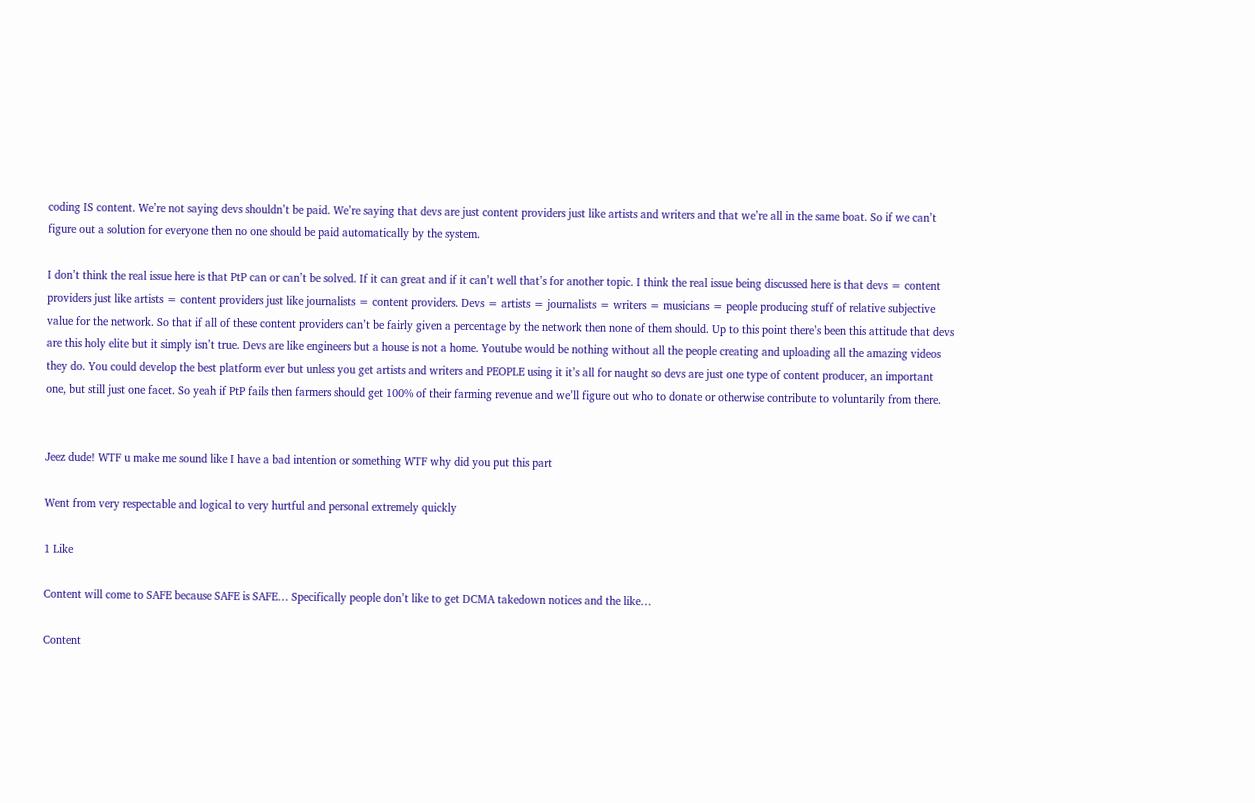coding IS content. We’re not saying devs shouldn’t be paid. We’re saying that devs are just content providers just like artists and writers and that we’re all in the same boat. So if we can’t figure out a solution for everyone then no one should be paid automatically by the system.

I don’t think the real issue here is that PtP can or can’t be solved. If it can great and if it can’t well that’s for another topic. I think the real issue being discussed here is that devs = content providers just like artists = content providers just like journalists = content providers. Devs = artists = journalists = writers = musicians = people producing stuff of relative subjective value for the network. So that if all of these content providers can’t be fairly given a percentage by the network then none of them should. Up to this point there’s been this attitude that devs are this holy elite but it simply isn’t true. Devs are like engineers but a house is not a home. Youtube would be nothing without all the people creating and uploading all the amazing videos they do. You could develop the best platform ever but unless you get artists and writers and PEOPLE using it it’s all for naught so devs are just one type of content producer, an important one, but still just one facet. So yeah if PtP fails then farmers should get 100% of their farming revenue and we’ll figure out who to donate or otherwise contribute to voluntarily from there.


Jeez dude! WTF u make me sound like I have a bad intention or something WTF why did you put this part

Went from very respectable and logical to very hurtful and personal extremely quickly

1 Like

Content will come to SAFE because SAFE is SAFE… Specifically people don’t like to get DCMA takedown notices and the like…

Content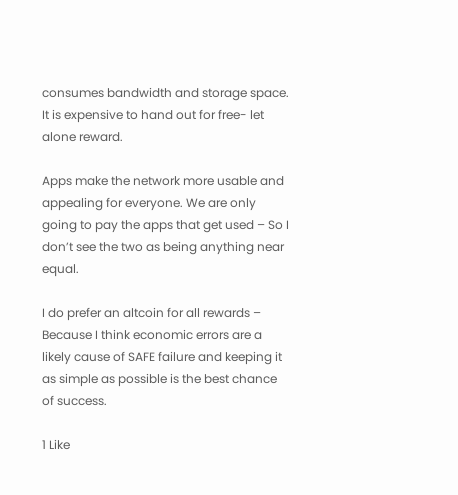consumes bandwidth and storage space. It is expensive to hand out for free- let alone reward.

Apps make the network more usable and appealing for everyone. We are only going to pay the apps that get used – So I don’t see the two as being anything near equal.

I do prefer an altcoin for all rewards – Because I think economic errors are a likely cause of SAFE failure and keeping it as simple as possible is the best chance of success.

1 Like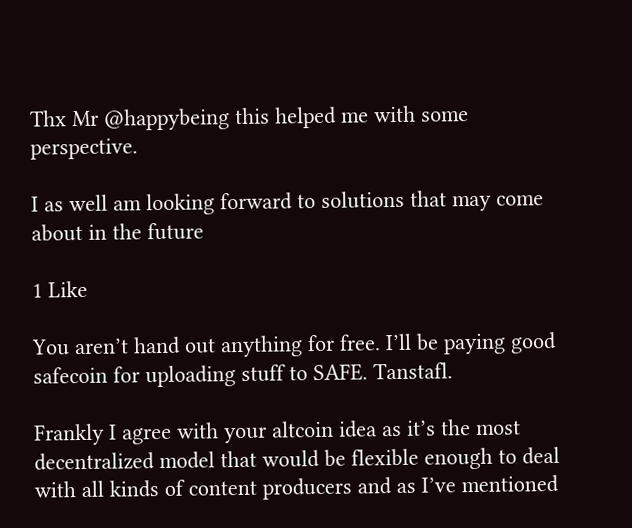Thx Mr @happybeing this helped me with some perspective.

I as well am looking forward to solutions that may come about in the future

1 Like

You aren’t hand out anything for free. I’ll be paying good safecoin for uploading stuff to SAFE. Tanstafl.

Frankly I agree with your altcoin idea as it’s the most decentralized model that would be flexible enough to deal with all kinds of content producers and as I’ve mentioned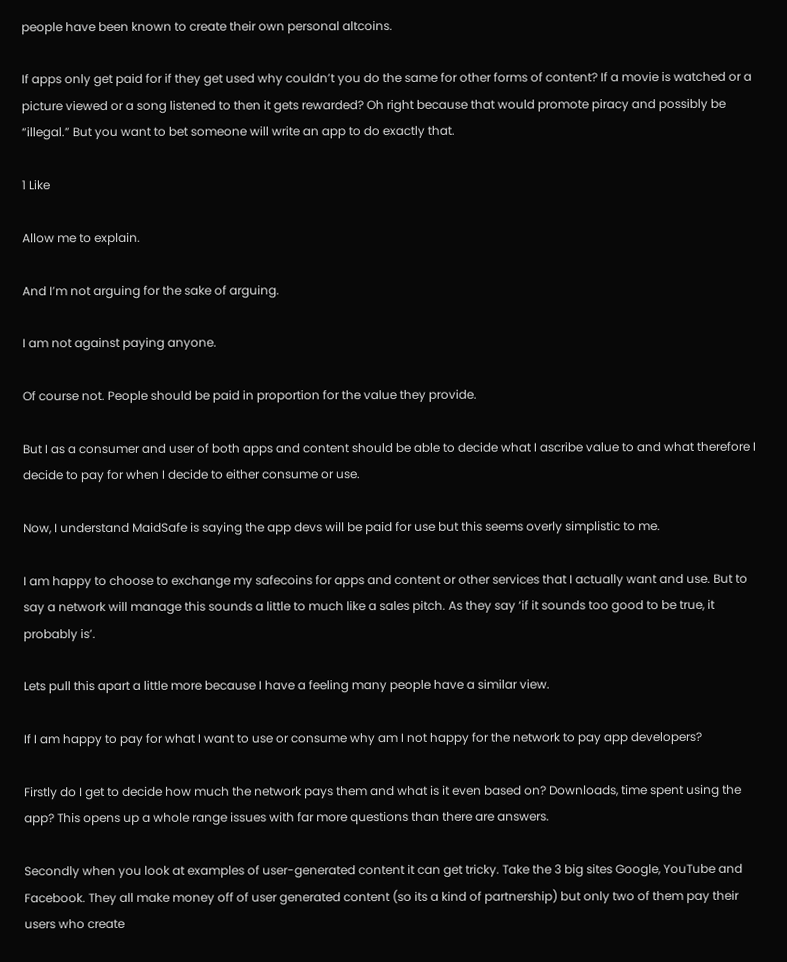people have been known to create their own personal altcoins.

If apps only get paid for if they get used why couldn’t you do the same for other forms of content? If a movie is watched or a picture viewed or a song listened to then it gets rewarded? Oh right because that would promote piracy and possibly be “illegal.” But you want to bet someone will write an app to do exactly that.

1 Like

Allow me to explain.

And I’m not arguing for the sake of arguing.

I am not against paying anyone.

Of course not. People should be paid in proportion for the value they provide.

But I as a consumer and user of both apps and content should be able to decide what I ascribe value to and what therefore I decide to pay for when I decide to either consume or use.

Now, I understand MaidSafe is saying the app devs will be paid for use but this seems overly simplistic to me.

I am happy to choose to exchange my safecoins for apps and content or other services that I actually want and use. But to say a network will manage this sounds a little to much like a sales pitch. As they say ‘if it sounds too good to be true, it probably is’.

Lets pull this apart a little more because I have a feeling many people have a similar view.

If I am happy to pay for what I want to use or consume why am I not happy for the network to pay app developers?

Firstly do I get to decide how much the network pays them and what is it even based on? Downloads, time spent using the app? This opens up a whole range issues with far more questions than there are answers.

Secondly when you look at examples of user-generated content it can get tricky. Take the 3 big sites Google, YouTube and Facebook. They all make money off of user generated content (so its a kind of partnership) but only two of them pay their users who create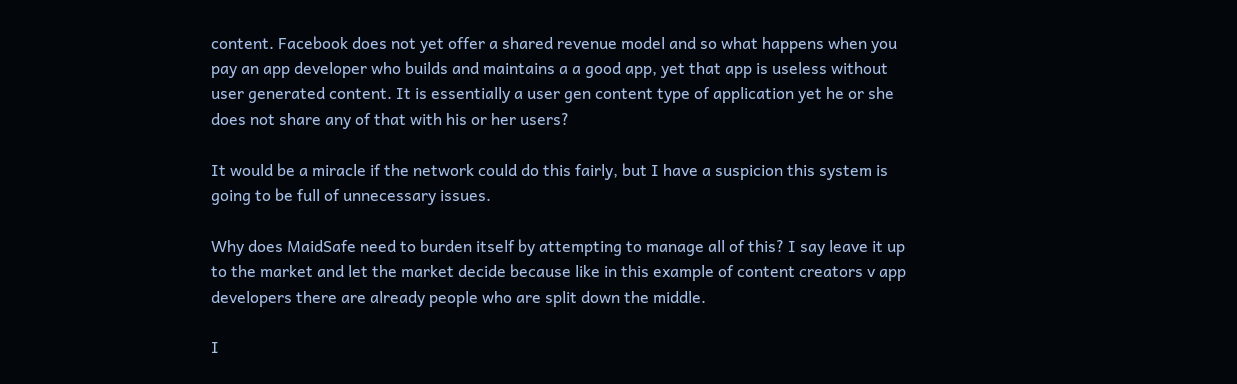content. Facebook does not yet offer a shared revenue model and so what happens when you pay an app developer who builds and maintains a a good app, yet that app is useless without user generated content. It is essentially a user gen content type of application yet he or she does not share any of that with his or her users?

It would be a miracle if the network could do this fairly, but I have a suspicion this system is going to be full of unnecessary issues.

Why does MaidSafe need to burden itself by attempting to manage all of this? I say leave it up to the market and let the market decide because like in this example of content creators v app developers there are already people who are split down the middle.

I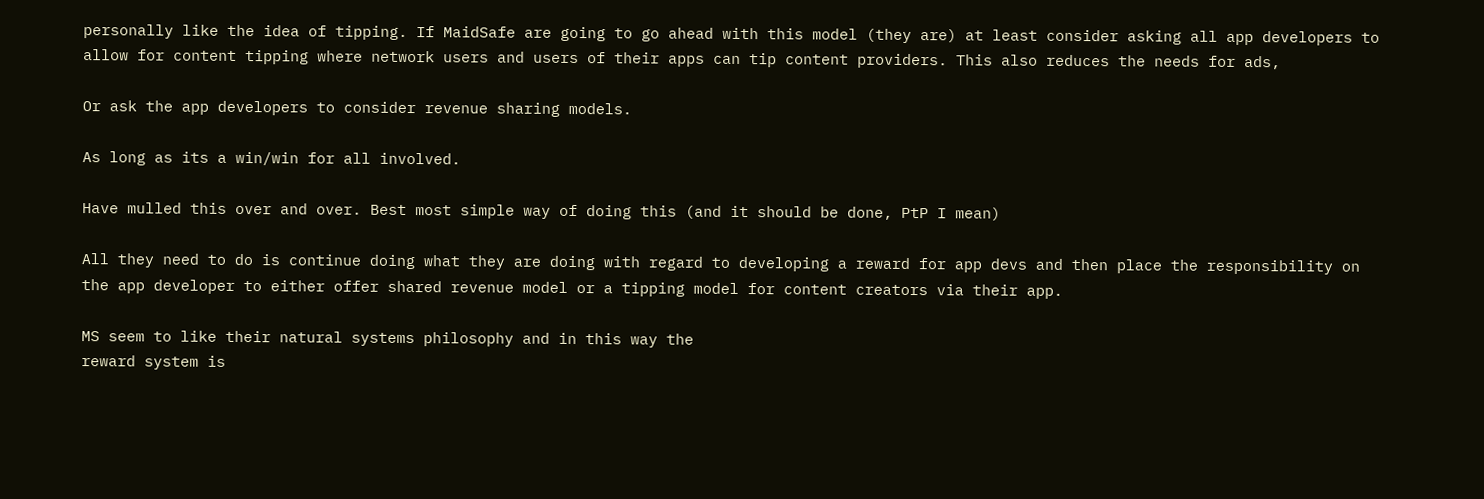personally like the idea of tipping. If MaidSafe are going to go ahead with this model (they are) at least consider asking all app developers to allow for content tipping where network users and users of their apps can tip content providers. This also reduces the needs for ads,

Or ask the app developers to consider revenue sharing models.

As long as its a win/win for all involved.

Have mulled this over and over. Best most simple way of doing this (and it should be done, PtP I mean)

All they need to do is continue doing what they are doing with regard to developing a reward for app devs and then place the responsibility on the app developer to either offer shared revenue model or a tipping model for content creators via their app.

MS seem to like their natural systems philosophy and in this way the
reward system is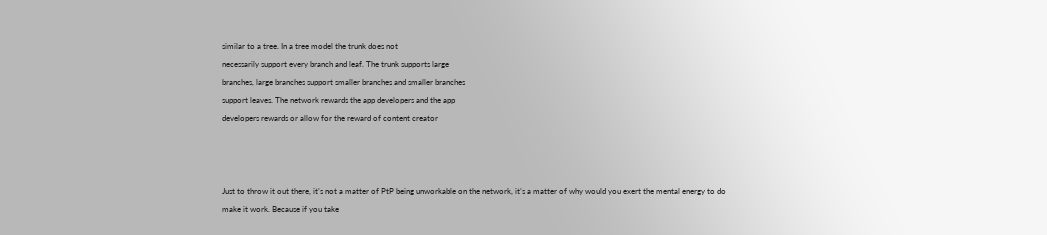similar to a tree. In a tree model the trunk does not
necessarily support every branch and leaf. The trunk supports large
branches, large branches support smaller branches and smaller branches
support leaves. The network rewards the app developers and the app
developers rewards or allow for the reward of content creator



Just to throw it out there, it’s not a matter of PtP being unworkable on the network, it’s a matter of why would you exert the mental energy to do make it work. Because if you take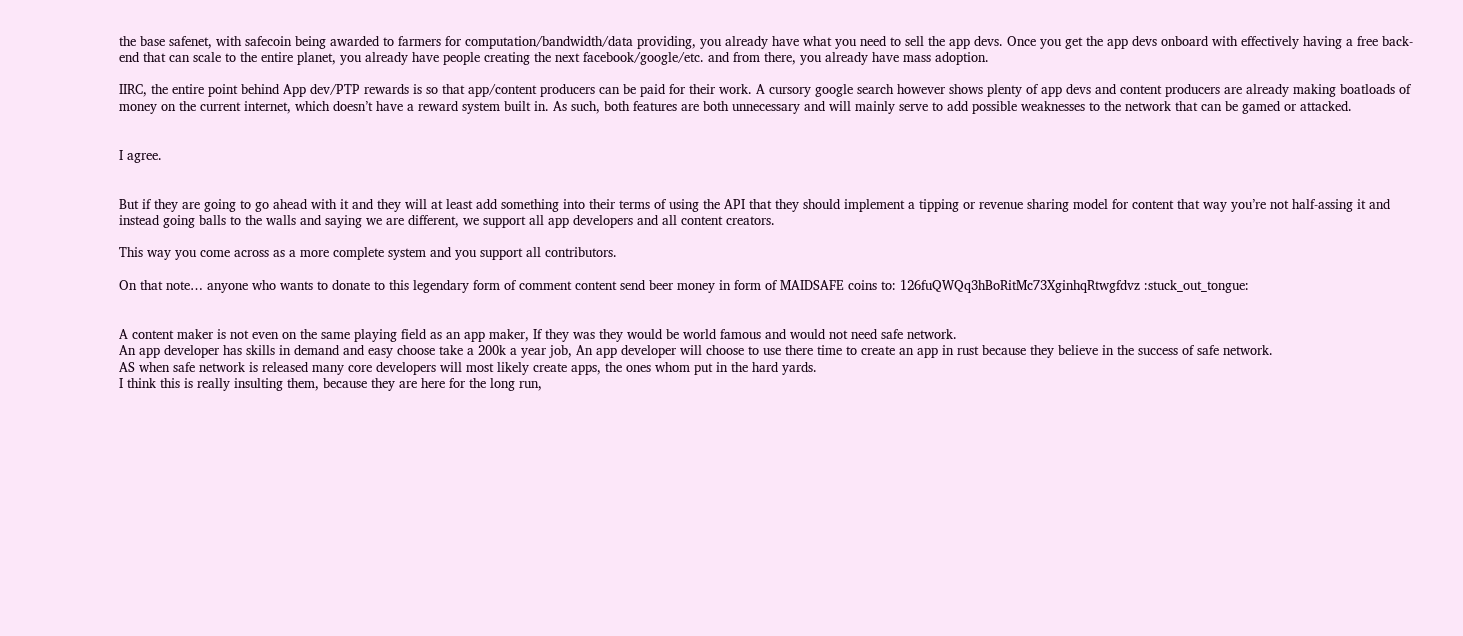the base safenet, with safecoin being awarded to farmers for computation/bandwidth/data providing, you already have what you need to sell the app devs. Once you get the app devs onboard with effectively having a free back-end that can scale to the entire planet, you already have people creating the next facebook/google/etc. and from there, you already have mass adoption.

IIRC, the entire point behind App dev/PTP rewards is so that app/content producers can be paid for their work. A cursory google search however shows plenty of app devs and content producers are already making boatloads of money on the current internet, which doesn’t have a reward system built in. As such, both features are both unnecessary and will mainly serve to add possible weaknesses to the network that can be gamed or attacked.


I agree.


But if they are going to go ahead with it and they will at least add something into their terms of using the API that they should implement a tipping or revenue sharing model for content that way you’re not half-assing it and instead going balls to the walls and saying we are different, we support all app developers and all content creators.

This way you come across as a more complete system and you support all contributors.

On that note… anyone who wants to donate to this legendary form of comment content send beer money in form of MAIDSAFE coins to: 126fuQWQq3hBoRitMc73XginhqRtwgfdvz :stuck_out_tongue:


A content maker is not even on the same playing field as an app maker, If they was they would be world famous and would not need safe network.
An app developer has skills in demand and easy choose take a 200k a year job, An app developer will choose to use there time to create an app in rust because they believe in the success of safe network.
AS when safe network is released many core developers will most likely create apps, the ones whom put in the hard yards.
I think this is really insulting them, because they are here for the long run,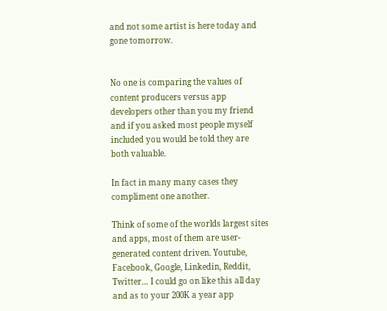and not some artist is here today and gone tomorrow.


No one is comparing the values of content producers versus app developers other than you my friend and if you asked most people myself included you would be told they are both valuable.

In fact in many many cases they compliment one another.

Think of some of the worlds largest sites and apps, most of them are user-generated content driven. Youtube, Facebook, Google, Linkedin, Reddit, Twitter… I could go on like this all day and as to your 200K a year app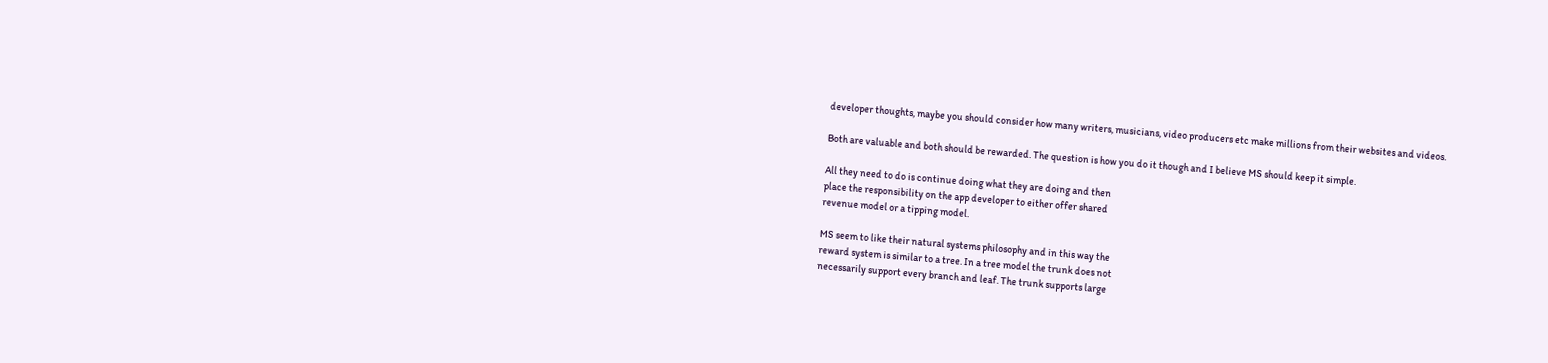developer thoughts, maybe you should consider how many writers, musicians, video producers etc make millions from their websites and videos.

Both are valuable and both should be rewarded. The question is how you do it though and I believe MS should keep it simple.

All they need to do is continue doing what they are doing and then
place the responsibility on the app developer to either offer shared
revenue model or a tipping model.

MS seem to like their natural systems philosophy and in this way the
reward system is similar to a tree. In a tree model the trunk does not
necessarily support every branch and leaf. The trunk supports large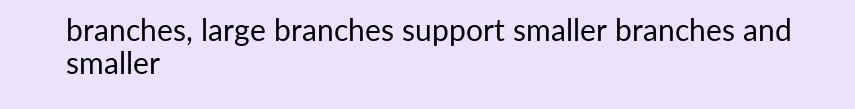branches, large branches support smaller branches and smaller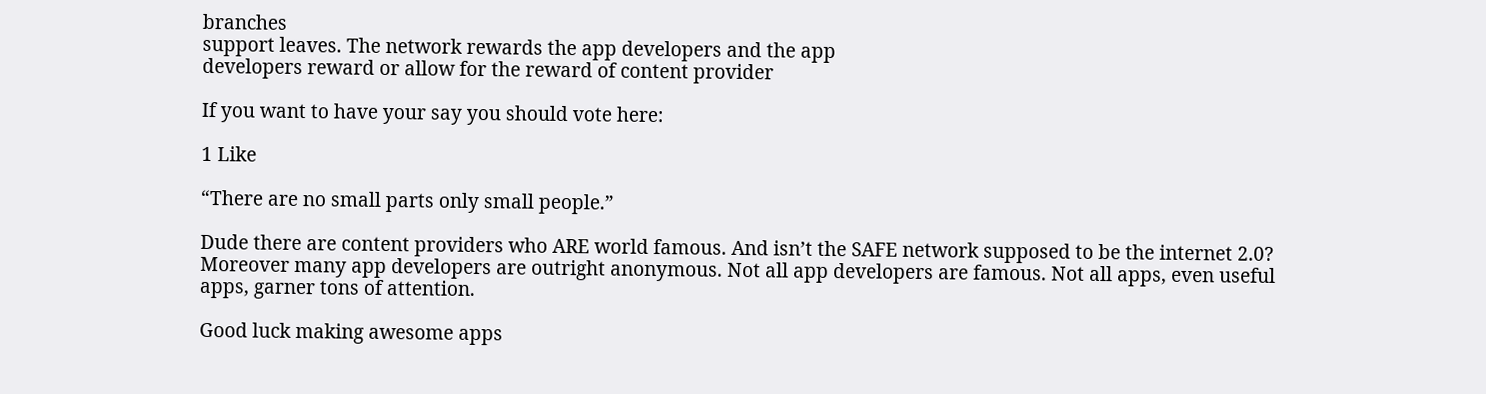branches
support leaves. The network rewards the app developers and the app
developers reward or allow for the reward of content provider

If you want to have your say you should vote here:

1 Like

“There are no small parts only small people.”

Dude there are content providers who ARE world famous. And isn’t the SAFE network supposed to be the internet 2.0? Moreover many app developers are outright anonymous. Not all app developers are famous. Not all apps, even useful apps, garner tons of attention.

Good luck making awesome apps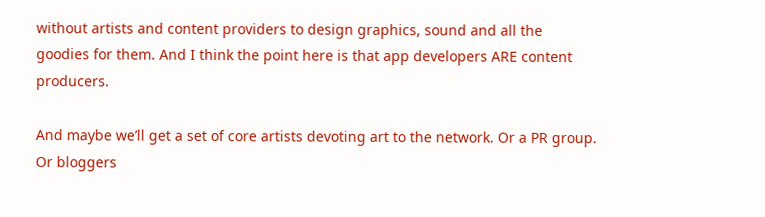without artists and content providers to design graphics, sound and all the goodies for them. And I think the point here is that app developers ARE content producers.

And maybe we’ll get a set of core artists devoting art to the network. Or a PR group. Or bloggers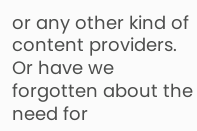or any other kind of content providers. Or have we forgotten about the need for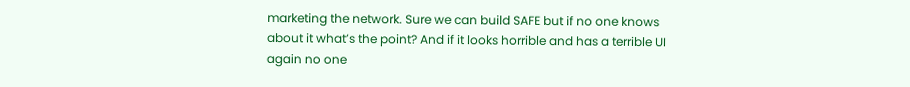marketing the network. Sure we can build SAFE but if no one knows about it what’s the point? And if it looks horrible and has a terrible UI again no one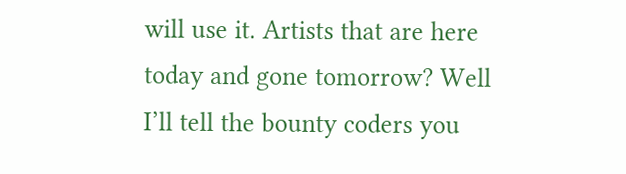will use it. Artists that are here today and gone tomorrow? Well I’ll tell the bounty coders you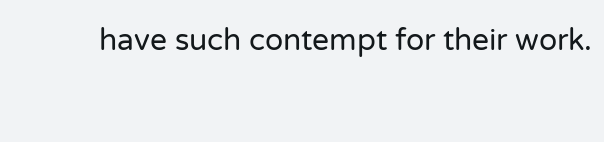have such contempt for their work.